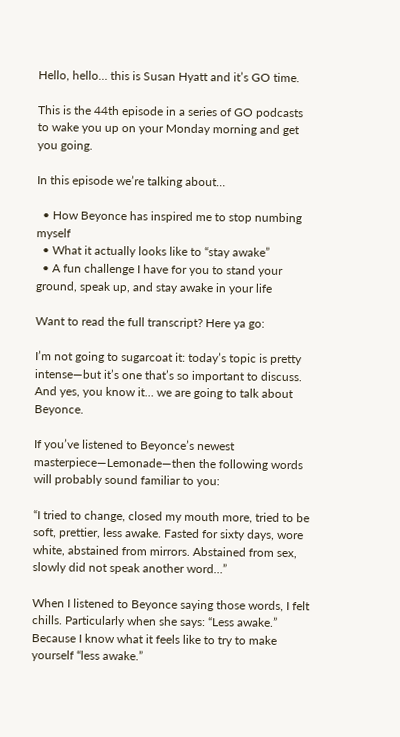Hello, hello… this is Susan Hyatt and it’s GO time.

This is the 44th episode in a series of GO podcasts to wake you up on your Monday morning and get you going.

In this episode we’re talking about…

  • How Beyonce has inspired me to stop numbing myself
  • What it actually looks like to “stay awake”
  • A fun challenge I have for you to stand your ground, speak up, and stay awake in your life

Want to read the full transcript? Here ya go:

I’m not going to sugarcoat it: today’s topic is pretty intense—but it’s one that’s so important to discuss. And yes, you know it… we are going to talk about Beyonce.

If you’ve listened to Beyonce’s newest masterpiece—Lemonade—then the following words will probably sound familiar to you:

“I tried to change, closed my mouth more, tried to be soft, prettier, less awake. Fasted for sixty days, wore white, abstained from mirrors. Abstained from sex, slowly did not speak another word…”

When I listened to Beyonce saying those words, I felt chills. Particularly when she says: “Less awake.” Because I know what it feels like to try to make yourself “less awake.”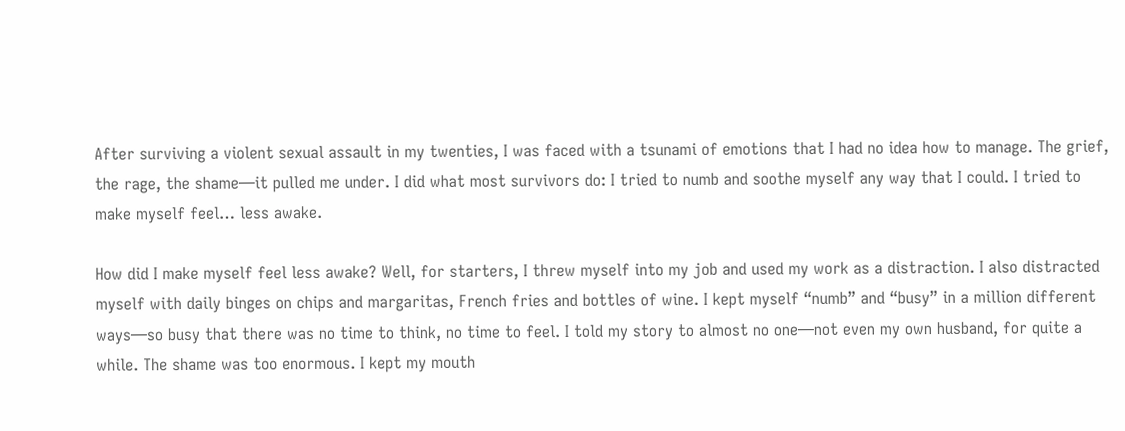After surviving a violent sexual assault in my twenties, I was faced with a tsunami of emotions that I had no idea how to manage. The grief, the rage, the shame—it pulled me under. I did what most survivors do: I tried to numb and soothe myself any way that I could. I tried to make myself feel… less awake.

How did I make myself feel less awake? Well, for starters, I threw myself into my job and used my work as a distraction. I also distracted myself with daily binges on chips and margaritas, French fries and bottles of wine. I kept myself “numb” and “busy” in a million different ways—so busy that there was no time to think, no time to feel. I told my story to almost no one—not even my own husband, for quite a while. The shame was too enormous. I kept my mouth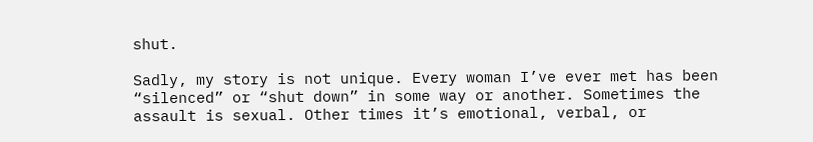shut.

Sadly, my story is not unique. Every woman I’ve ever met has been “silenced” or “shut down” in some way or another. Sometimes the assault is sexual. Other times it’s emotional, verbal, or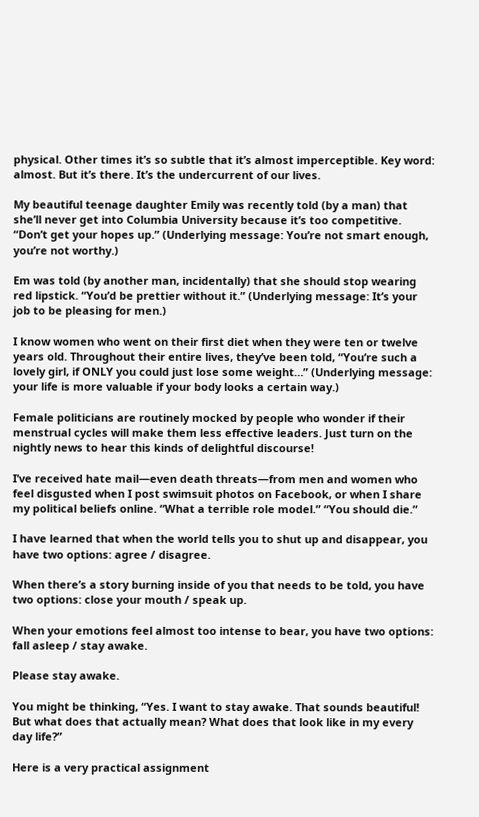physical. Other times it’s so subtle that it’s almost imperceptible. Key word: almost. But it’s there. It’s the undercurrent of our lives.

My beautiful teenage daughter Emily was recently told (by a man) that she’ll never get into Columbia University because it’s too competitive. “Don’t get your hopes up.” (Underlying message: You’re not smart enough, you’re not worthy.)

Em was told (by another man, incidentally) that she should stop wearing red lipstick. “You’d be prettier without it.” (Underlying message: It’s your job to be pleasing for men.)

I know women who went on their first diet when they were ten or twelve years old. Throughout their entire lives, they’ve been told, “You’re such a lovely girl, if ONLY you could just lose some weight…” (Underlying message: your life is more valuable if your body looks a certain way.)

Female politicians are routinely mocked by people who wonder if their menstrual cycles will make them less effective leaders. Just turn on the nightly news to hear this kinds of delightful discourse!

I’ve received hate mail—even death threats—from men and women who feel disgusted when I post swimsuit photos on Facebook, or when I share my political beliefs online. “What a terrible role model.” “You should die.”

I have learned that when the world tells you to shut up and disappear, you have two options: agree / disagree.

When there’s a story burning inside of you that needs to be told, you have two options: close your mouth / speak up.

When your emotions feel almost too intense to bear, you have two options: fall asleep / stay awake.

Please stay awake.

You might be thinking, “Yes. I want to stay awake. That sounds beautiful! But what does that actually mean? What does that look like in my every day life?”

Here is a very practical assignment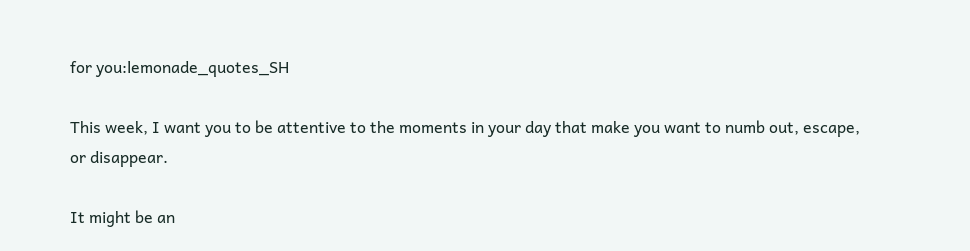for you:lemonade_quotes_SH

This week, I want you to be attentive to the moments in your day that make you want to numb out, escape,
or disappear.

It might be an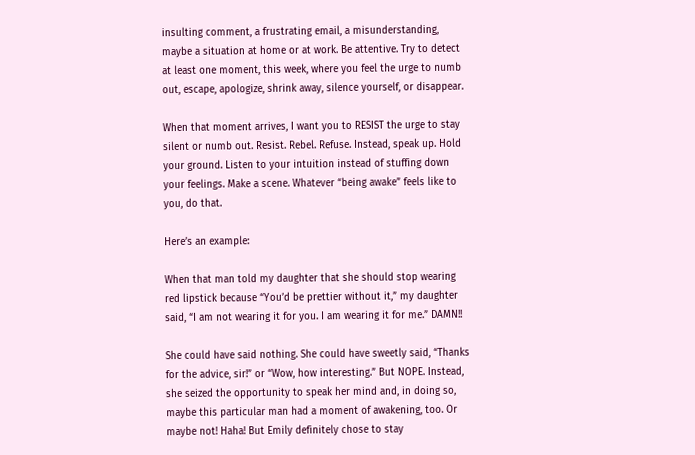insulting comment, a frustrating email, a misunderstanding, maybe a situation at home or at work. Be attentive. Try to detect at least one moment, this week, where you feel the urge to numb out, escape, apologize, shrink away, silence yourself, or disappear.

When that moment arrives, I want you to RESIST the urge to stay silent or numb out. Resist. Rebel. Refuse. Instead, speak up. Hold your ground. Listen to your intuition instead of stuffing down your feelings. Make a scene. Whatever “being awake” feels like to you, do that.

Here’s an example:

When that man told my daughter that she should stop wearing red lipstick because “You’d be prettier without it,” my daughter said, “I am not wearing it for you. I am wearing it for me.” DAMN!!

She could have said nothing. She could have sweetly said, “Thanks for the advice, sir!” or “Wow, how interesting.” But NOPE. Instead, she seized the opportunity to speak her mind and, in doing so, maybe this particular man had a moment of awakening, too. Or maybe not! Haha! But Emily definitely chose to stay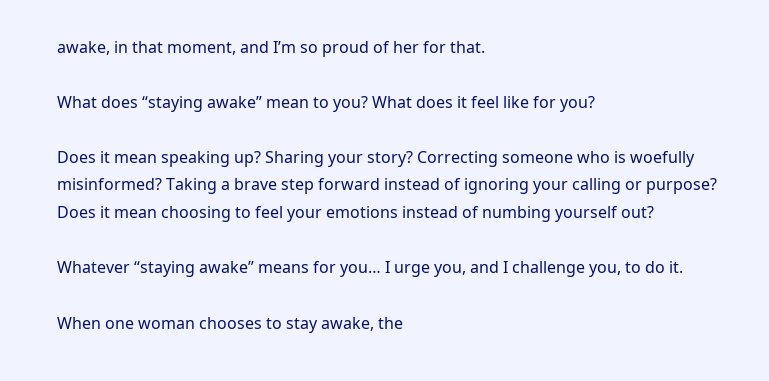awake, in that moment, and I’m so proud of her for that.

What does “staying awake” mean to you? What does it feel like for you?

Does it mean speaking up? Sharing your story? Correcting someone who is woefully misinformed? Taking a brave step forward instead of ignoring your calling or purpose? Does it mean choosing to feel your emotions instead of numbing yourself out?

Whatever “staying awake” means for you… I urge you, and I challenge you, to do it.

When one woman chooses to stay awake, the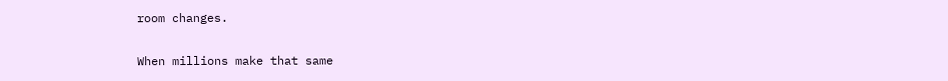room changes.

When millions make that same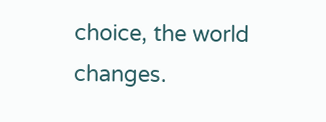choice, the world changes.